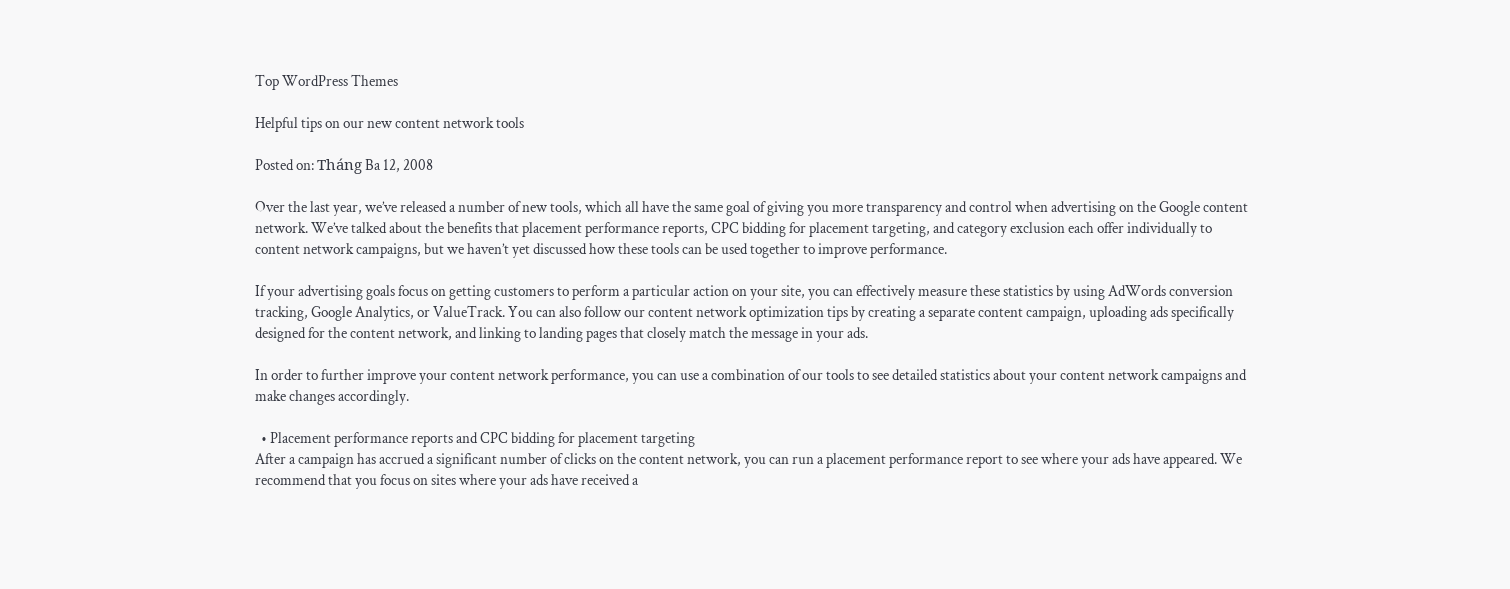Top WordPress Themes

Helpful tips on our new content network tools

Posted on: Tháng Ba 12, 2008

Over the last year, we’ve released a number of new tools, which all have the same goal of giving you more transparency and control when advertising on the Google content network. We’ve talked about the benefits that placement performance reports, CPC bidding for placement targeting, and category exclusion each offer individually to content network campaigns, but we haven’t yet discussed how these tools can be used together to improve performance.

If your advertising goals focus on getting customers to perform a particular action on your site, you can effectively measure these statistics by using AdWords conversion tracking, Google Analytics, or ValueTrack. You can also follow our content network optimization tips by creating a separate content campaign, uploading ads specifically designed for the content network, and linking to landing pages that closely match the message in your ads.

In order to further improve your content network performance, you can use a combination of our tools to see detailed statistics about your content network campaigns and make changes accordingly.

  • Placement performance reports and CPC bidding for placement targeting
After a campaign has accrued a significant number of clicks on the content network, you can run a placement performance report to see where your ads have appeared. We recommend that you focus on sites where your ads have received a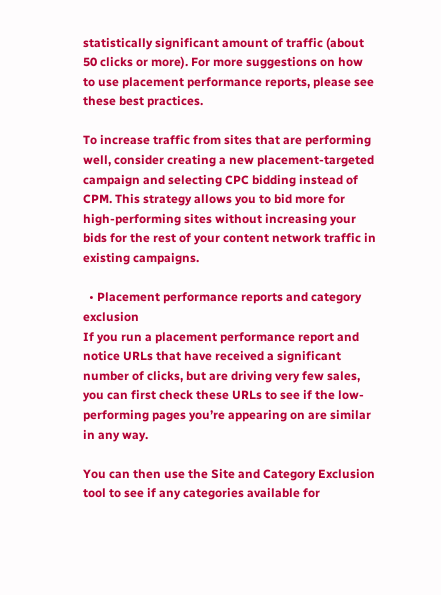statistically significant amount of traffic (about 50 clicks or more). For more suggestions on how to use placement performance reports, please see these best practices.

To increase traffic from sites that are performing well, consider creating a new placement-targeted campaign and selecting CPC bidding instead of CPM. This strategy allows you to bid more for high-performing sites without increasing your bids for the rest of your content network traffic in existing campaigns.

  • Placement performance reports and category exclusion
If you run a placement performance report and notice URLs that have received a significant number of clicks, but are driving very few sales, you can first check these URLs to see if the low-performing pages you’re appearing on are similar in any way.

You can then use the Site and Category Exclusion tool to see if any categories available for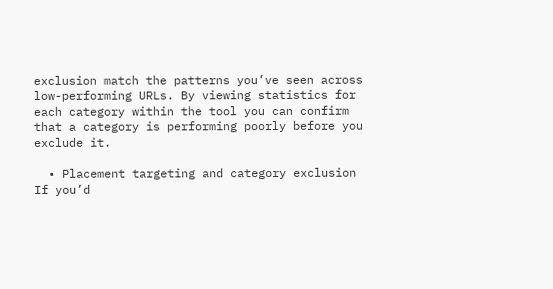exclusion match the patterns you’ve seen across low-performing URLs. By viewing statistics for each category within the tool you can confirm that a category is performing poorly before you exclude it.

  • Placement targeting and category exclusion
If you’d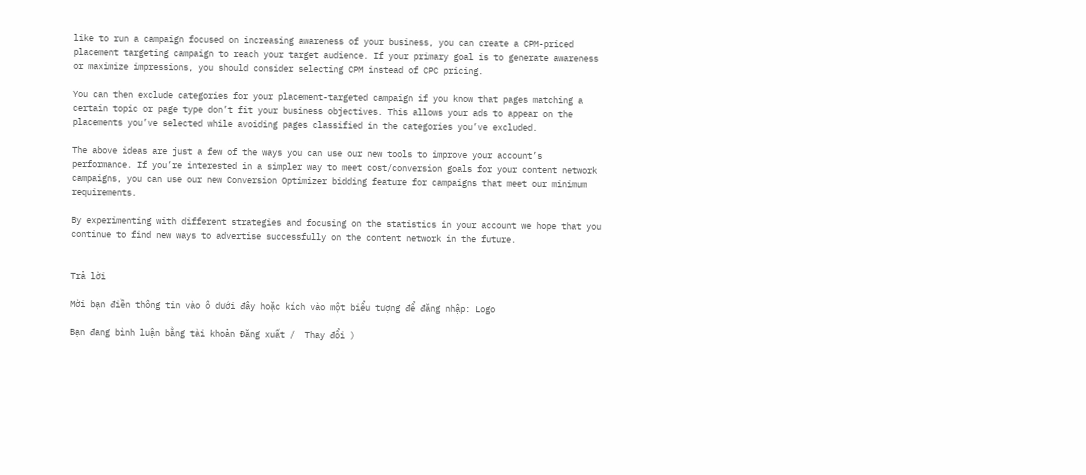like to run a campaign focused on increasing awareness of your business, you can create a CPM-priced placement targeting campaign to reach your target audience. If your primary goal is to generate awareness or maximize impressions, you should consider selecting CPM instead of CPC pricing.

You can then exclude categories for your placement-targeted campaign if you know that pages matching a certain topic or page type don’t fit your business objectives. This allows your ads to appear on the placements you’ve selected while avoiding pages classified in the categories you’ve excluded.

The above ideas are just a few of the ways you can use our new tools to improve your account’s performance. If you’re interested in a simpler way to meet cost/conversion goals for your content network campaigns, you can use our new Conversion Optimizer bidding feature for campaigns that meet our minimum requirements.

By experimenting with different strategies and focusing on the statistics in your account we hope that you continue to find new ways to advertise successfully on the content network in the future.


Trả lời

Mời bạn điền thông tin vào ô dưới đây hoặc kích vào một biểu tượng để đăng nhập: Logo

Bạn đang bình luận bằng tài khoản Đăng xuất /  Thay đổi )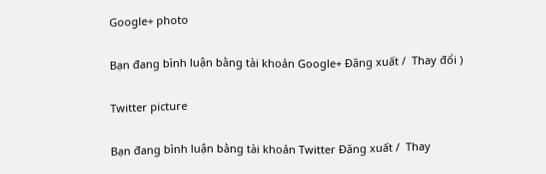Google+ photo

Bạn đang bình luận bằng tài khoản Google+ Đăng xuất /  Thay đổi )

Twitter picture

Bạn đang bình luận bằng tài khoản Twitter Đăng xuất /  Thay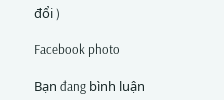đổi )

Facebook photo

Bạn đang bình luận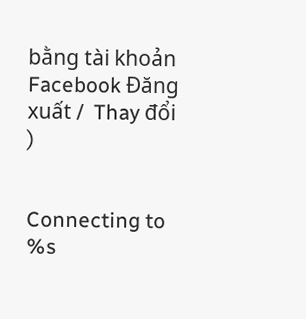bằng tài khoản Facebook Đăng xuất /  Thay đổi )


Connecting to %s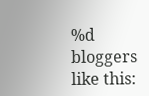%d bloggers like this: